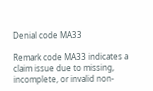Denial code MA33

Remark code MA33 indicates a claim issue due to missing, incomplete, or invalid non-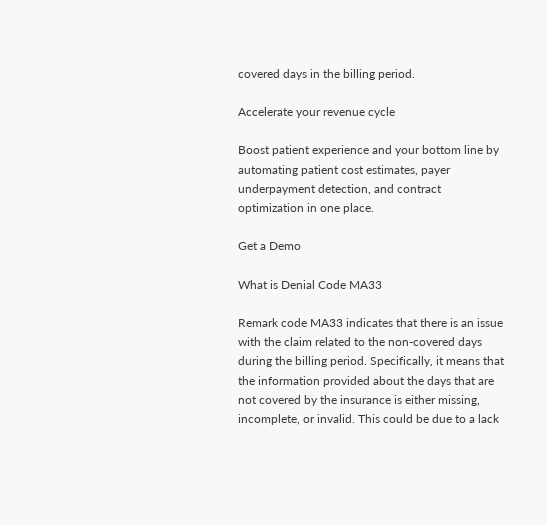covered days in the billing period.

Accelerate your revenue cycle

Boost patient experience and your bottom line by automating patient cost estimates, payer underpayment detection, and contract optimization in one place.

Get a Demo

What is Denial Code MA33

Remark code MA33 indicates that there is an issue with the claim related to the non-covered days during the billing period. Specifically, it means that the information provided about the days that are not covered by the insurance is either missing, incomplete, or invalid. This could be due to a lack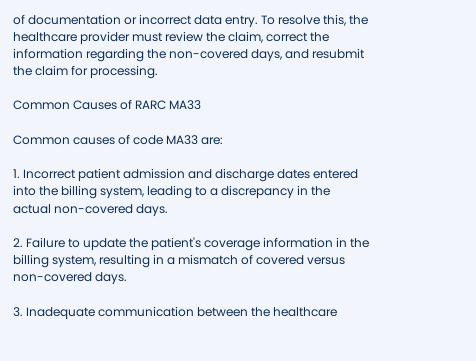of documentation or incorrect data entry. To resolve this, the healthcare provider must review the claim, correct the information regarding the non-covered days, and resubmit the claim for processing.

Common Causes of RARC MA33

Common causes of code MA33 are:

1. Incorrect patient admission and discharge dates entered into the billing system, leading to a discrepancy in the actual non-covered days.

2. Failure to update the patient's coverage information in the billing system, resulting in a mismatch of covered versus non-covered days.

3. Inadequate communication between the healthcare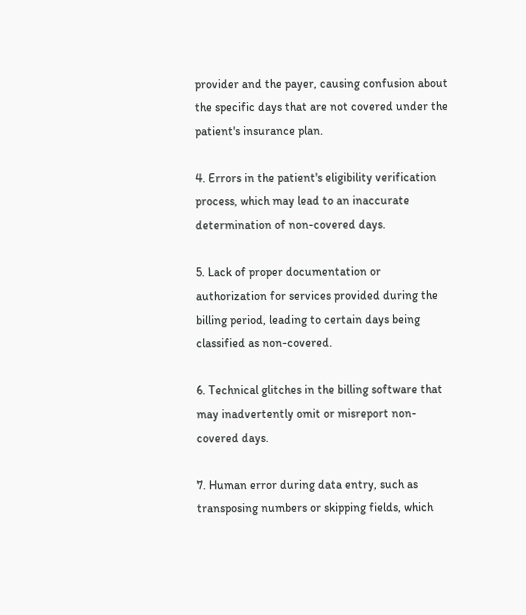provider and the payer, causing confusion about the specific days that are not covered under the patient's insurance plan.

4. Errors in the patient's eligibility verification process, which may lead to an inaccurate determination of non-covered days.

5. Lack of proper documentation or authorization for services provided during the billing period, leading to certain days being classified as non-covered.

6. Technical glitches in the billing software that may inadvertently omit or misreport non-covered days.

7. Human error during data entry, such as transposing numbers or skipping fields, which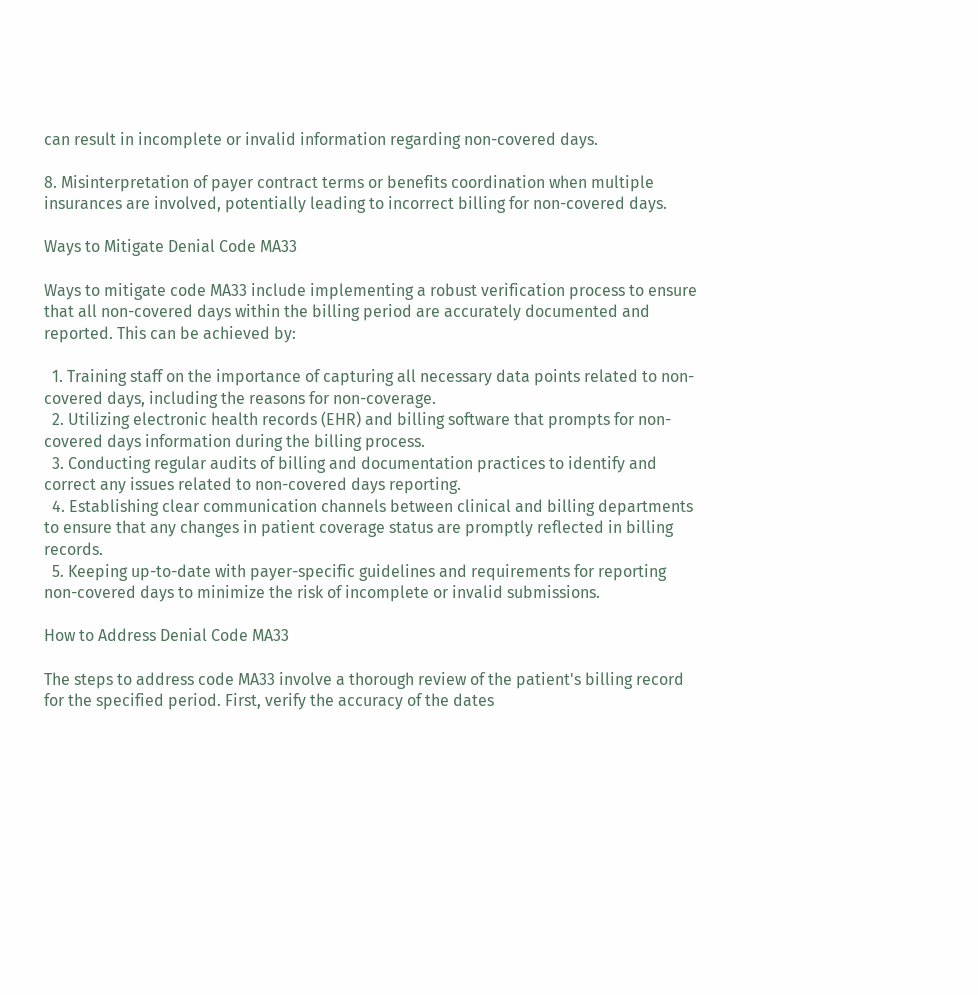can result in incomplete or invalid information regarding non-covered days.

8. Misinterpretation of payer contract terms or benefits coordination when multiple insurances are involved, potentially leading to incorrect billing for non-covered days.

Ways to Mitigate Denial Code MA33

Ways to mitigate code MA33 include implementing a robust verification process to ensure that all non-covered days within the billing period are accurately documented and reported. This can be achieved by:

  1. Training staff on the importance of capturing all necessary data points related to non-covered days, including the reasons for non-coverage.
  2. Utilizing electronic health records (EHR) and billing software that prompts for non-covered days information during the billing process.
  3. Conducting regular audits of billing and documentation practices to identify and correct any issues related to non-covered days reporting.
  4. Establishing clear communication channels between clinical and billing departments to ensure that any changes in patient coverage status are promptly reflected in billing records.
  5. Keeping up-to-date with payer-specific guidelines and requirements for reporting non-covered days to minimize the risk of incomplete or invalid submissions.

How to Address Denial Code MA33

The steps to address code MA33 involve a thorough review of the patient's billing record for the specified period. First, verify the accuracy of the dates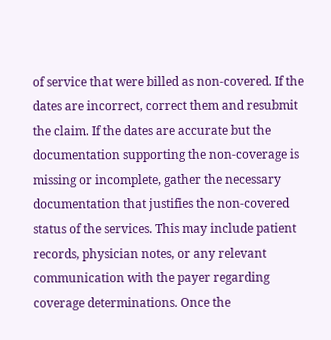of service that were billed as non-covered. If the dates are incorrect, correct them and resubmit the claim. If the dates are accurate but the documentation supporting the non-coverage is missing or incomplete, gather the necessary documentation that justifies the non-covered status of the services. This may include patient records, physician notes, or any relevant communication with the payer regarding coverage determinations. Once the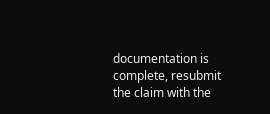documentation is complete, resubmit the claim with the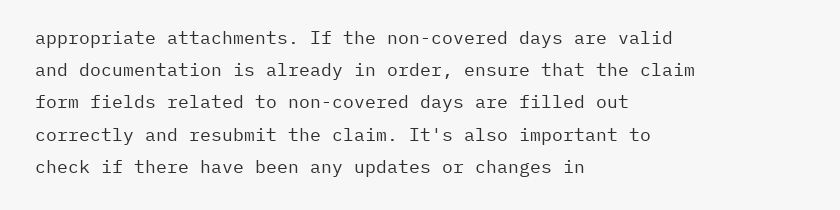appropriate attachments. If the non-covered days are valid and documentation is already in order, ensure that the claim form fields related to non-covered days are filled out correctly and resubmit the claim. It's also important to check if there have been any updates or changes in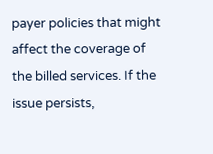payer policies that might affect the coverage of the billed services. If the issue persists,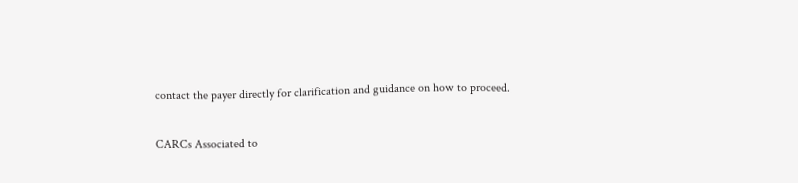contact the payer directly for clarification and guidance on how to proceed.

CARCs Associated to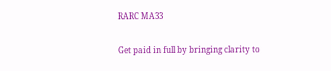RARC MA33

Get paid in full by bringing clarity to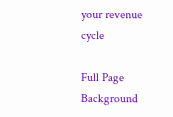your revenue cycle

Full Page Background